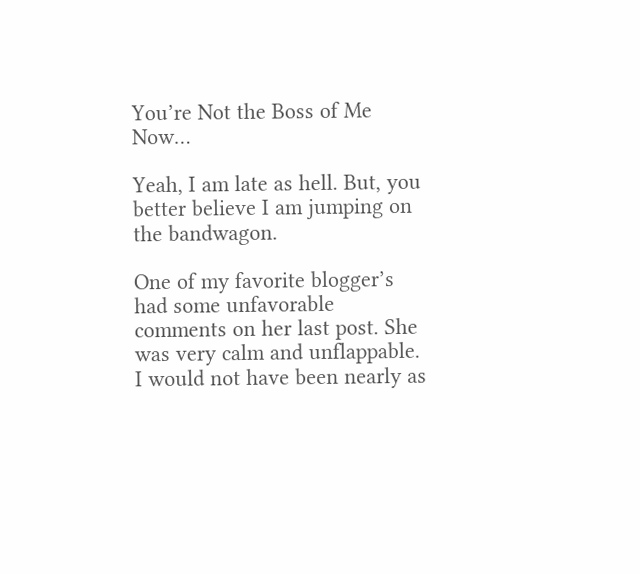You’re Not the Boss of Me Now…

Yeah, I am late as hell. But, you better believe I am jumping on the bandwagon.

One of my favorite blogger’s had some unfavorable comments on her last post. She was very calm and unflappable. I would not have been nearly as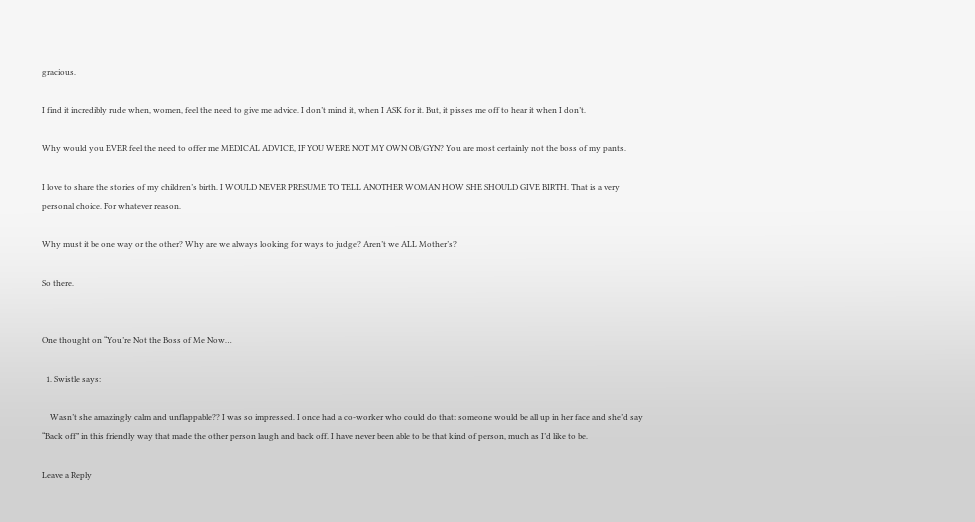gracious.

I find it incredibly rude when, women, feel the need to give me advice. I don’t mind it, when I ASK for it. But, it pisses me off to hear it when I don’t.

Why would you EVER feel the need to offer me MEDICAL ADVICE, IF YOU WERE NOT MY OWN OB/GYN? You are most certainly not the boss of my pants.

I love to share the stories of my children’s birth. I WOULD NEVER PRESUME TO TELL ANOTHER WOMAN HOW SHE SHOULD GIVE BIRTH. That is a very personal choice. For whatever reason.

Why must it be one way or the other? Why are we always looking for ways to judge? Aren’t we ALL Mother’s?

So there.


One thought on “You’re Not the Boss of Me Now…

  1. Swistle says:

    Wasn’t she amazingly calm and unflappable?? I was so impressed. I once had a co-worker who could do that: someone would be all up in her face and she’d say “Back off” in this friendly way that made the other person laugh and back off. I have never been able to be that kind of person, much as I’d like to be.

Leave a Reply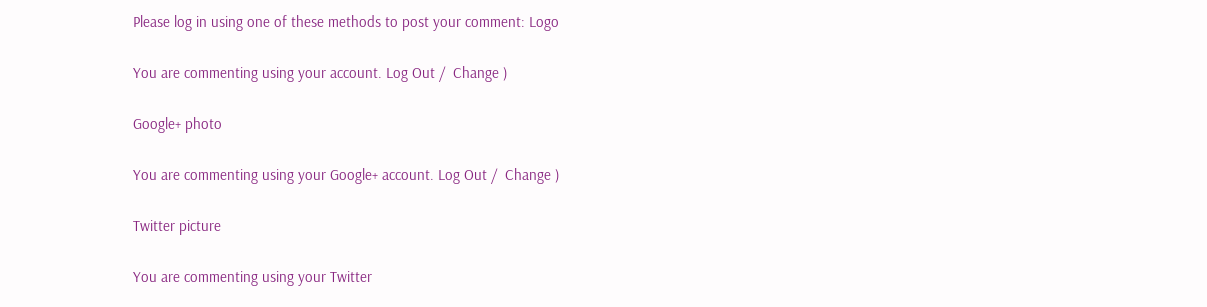Please log in using one of these methods to post your comment: Logo

You are commenting using your account. Log Out /  Change )

Google+ photo

You are commenting using your Google+ account. Log Out /  Change )

Twitter picture

You are commenting using your Twitter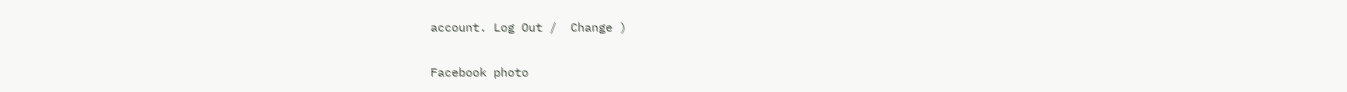account. Log Out /  Change )

Facebook photo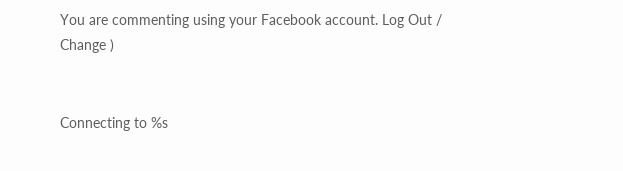You are commenting using your Facebook account. Log Out /  Change )


Connecting to %s